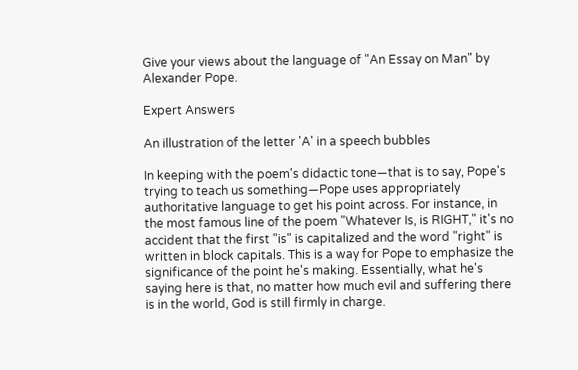Give your views about the language of "An Essay on Man" by Alexander Pope.

Expert Answers

An illustration of the letter 'A' in a speech bubbles

In keeping with the poem's didactic tone—that is to say, Pope's trying to teach us something—Pope uses appropriately authoritative language to get his point across. For instance, in the most famous line of the poem "Whatever Is, is RIGHT," it's no accident that the first "is" is capitalized and the word "right" is written in block capitals. This is a way for Pope to emphasize the significance of the point he's making. Essentially, what he's saying here is that, no matter how much evil and suffering there is in the world, God is still firmly in charge.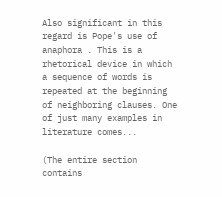Also significant in this regard is Pope's use of anaphora . This is a rhetorical device in which a sequence of words is repeated at the beginning of neighboring clauses. One of just many examples in literature comes...

(The entire section contains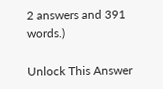2 answers and 391 words.)

Unlock This Answer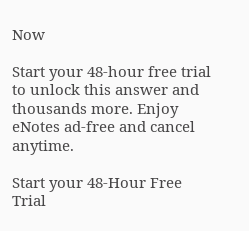Now

Start your 48-hour free trial to unlock this answer and thousands more. Enjoy eNotes ad-free and cancel anytime.

Start your 48-Hour Free Trial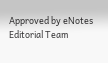Approved by eNotes Editorial Team